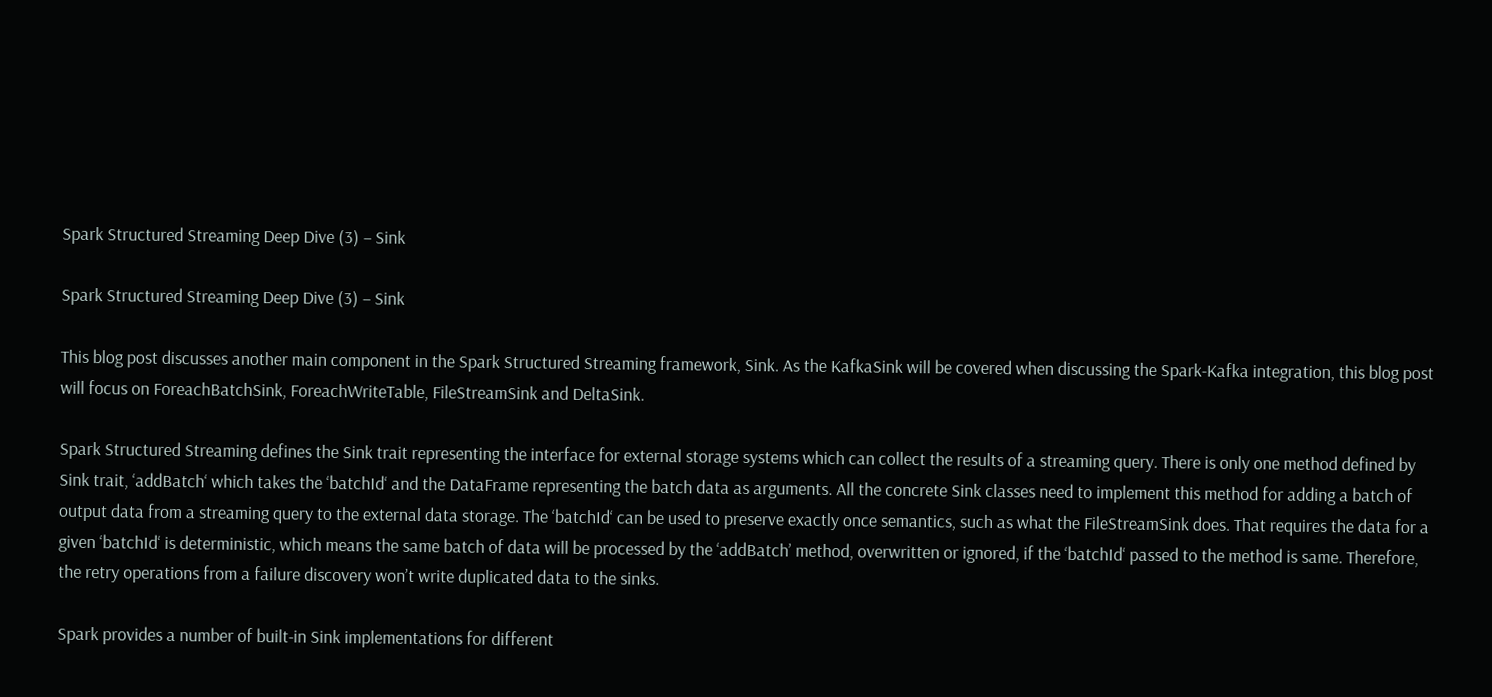Spark Structured Streaming Deep Dive (3) – Sink

Spark Structured Streaming Deep Dive (3) – Sink

This blog post discusses another main component in the Spark Structured Streaming framework, Sink. As the KafkaSink will be covered when discussing the Spark-Kafka integration, this blog post will focus on ForeachBatchSink, ForeachWriteTable, FileStreamSink and DeltaSink.

Spark Structured Streaming defines the Sink trait representing the interface for external storage systems which can collect the results of a streaming query. There is only one method defined by Sink trait, ‘addBatch‘ which takes the ‘batchId‘ and the DataFrame representing the batch data as arguments. All the concrete Sink classes need to implement this method for adding a batch of output data from a streaming query to the external data storage. The ‘batchId‘ can be used to preserve exactly once semantics, such as what the FileStreamSink does. That requires the data for a given ‘batchId‘ is deterministic, which means the same batch of data will be processed by the ‘addBatch’ method, overwritten or ignored, if the ‘batchId‘ passed to the method is same. Therefore, the retry operations from a failure discovery won’t write duplicated data to the sinks.

Spark provides a number of built-in Sink implementations for different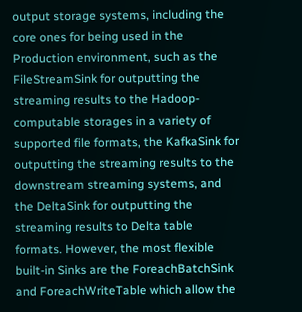output storage systems, including the core ones for being used in the Production environment, such as the FileStreamSink for outputting the streaming results to the Hadoop-computable storages in a variety of supported file formats, the KafkaSink for outputting the streaming results to the downstream streaming systems, and the DeltaSink for outputting the streaming results to Delta table formats. However, the most flexible built-in Sinks are the ForeachBatchSink and ForeachWriteTable which allow the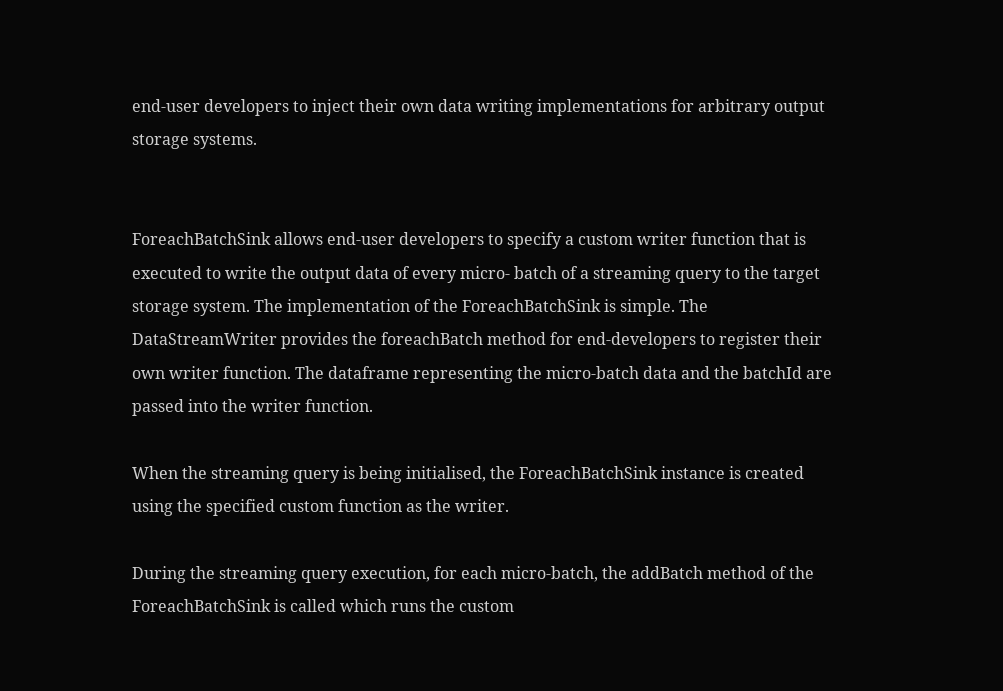end-user developers to inject their own data writing implementations for arbitrary output storage systems.


ForeachBatchSink allows end-user developers to specify a custom writer function that is executed to write the output data of every micro- batch of a streaming query to the target storage system. The implementation of the ForeachBatchSink is simple. The DataStreamWriter provides the foreachBatch method for end-developers to register their own writer function. The dataframe representing the micro-batch data and the batchId are passed into the writer function.

When the streaming query is being initialised, the ForeachBatchSink instance is created using the specified custom function as the writer.

During the streaming query execution, for each micro-batch, the addBatch method of the ForeachBatchSink is called which runs the custom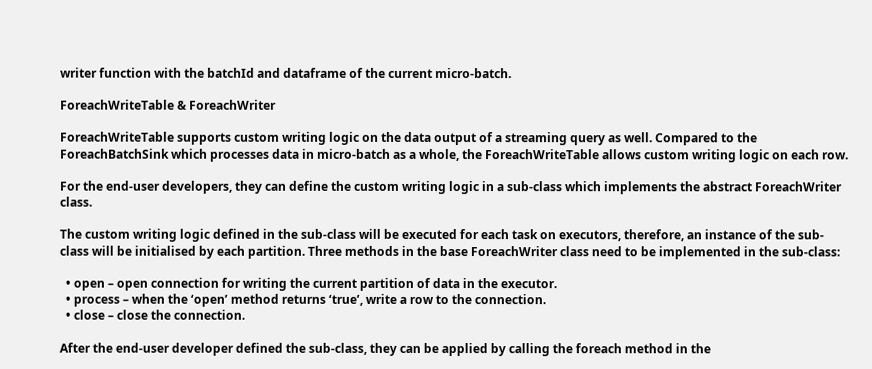writer function with the batchId and dataframe of the current micro-batch.

ForeachWriteTable & ForeachWriter

ForeachWriteTable supports custom writing logic on the data output of a streaming query as well. Compared to the ForeachBatchSink which processes data in micro-batch as a whole, the ForeachWriteTable allows custom writing logic on each row.

For the end-user developers, they can define the custom writing logic in a sub-class which implements the abstract ForeachWriter class.

The custom writing logic defined in the sub-class will be executed for each task on executors, therefore, an instance of the sub-class will be initialised by each partition. Three methods in the base ForeachWriter class need to be implemented in the sub-class:

  • open – open connection for writing the current partition of data in the executor.
  • process – when the ‘open’ method returns ‘true’, write a row to the connection.
  • close – close the connection.

After the end-user developer defined the sub-class, they can be applied by calling the foreach method in the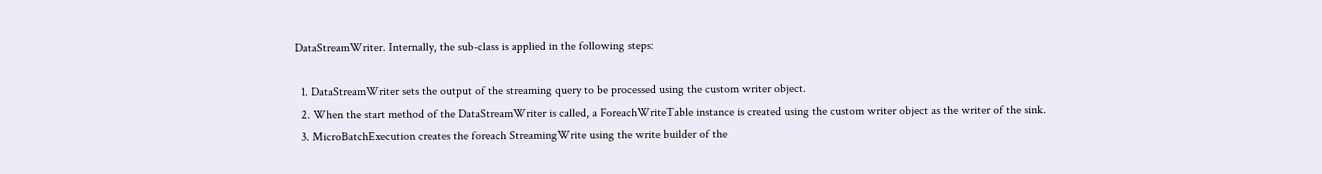DataStreamWriter. Internally, the sub-class is applied in the following steps:

  1. DataStreamWriter sets the output of the streaming query to be processed using the custom writer object.
  2. When the start method of the DataStreamWriter is called, a ForeachWriteTable instance is created using the custom writer object as the writer of the sink.
  3. MicroBatchExecution creates the foreach StreamingWrite using the write builder of the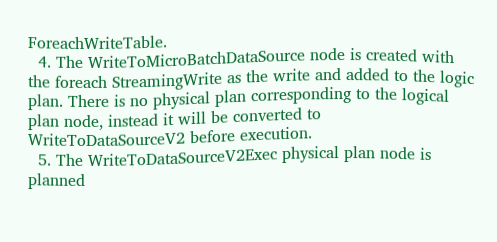ForeachWriteTable.
  4. The WriteToMicroBatchDataSource node is created with the foreach StreamingWrite as the write and added to the logic plan. There is no physical plan corresponding to the logical plan node, instead it will be converted to WriteToDataSourceV2 before execution.
  5. The WriteToDataSourceV2Exec physical plan node is planned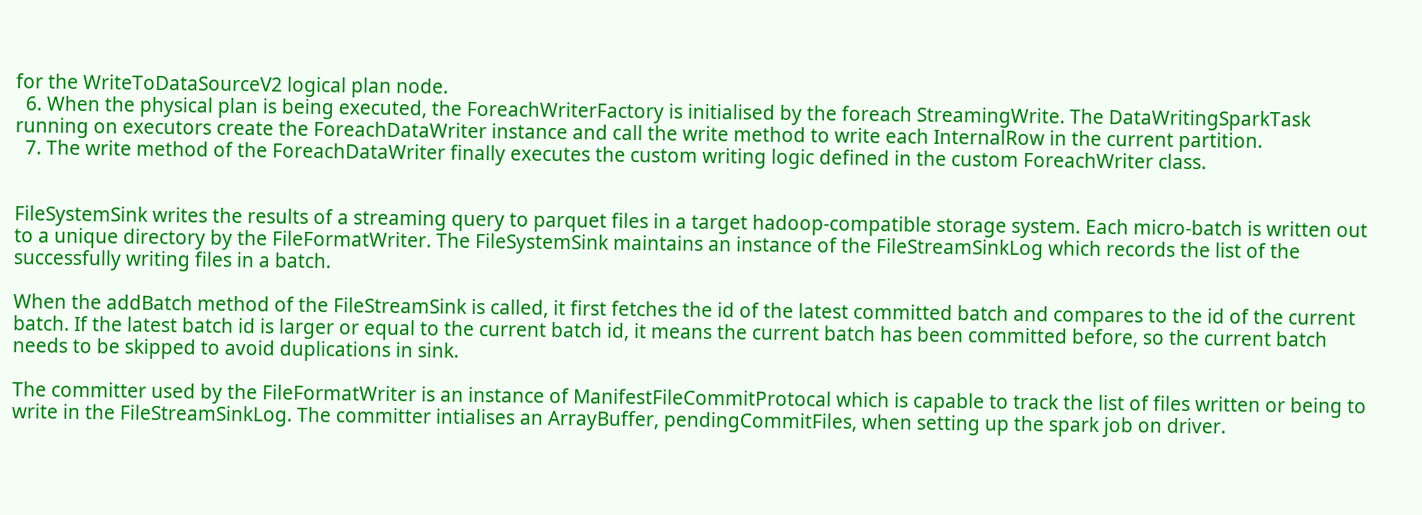for the WriteToDataSourceV2 logical plan node.
  6. When the physical plan is being executed, the ForeachWriterFactory is initialised by the foreach StreamingWrite. The DataWritingSparkTask running on executors create the ForeachDataWriter instance and call the write method to write each InternalRow in the current partition.
  7. The write method of the ForeachDataWriter finally executes the custom writing logic defined in the custom ForeachWriter class.


FileSystemSink writes the results of a streaming query to parquet files in a target hadoop-compatible storage system. Each micro-batch is written out to a unique directory by the FileFormatWriter. The FileSystemSink maintains an instance of the FileStreamSinkLog which records the list of the successfully writing files in a batch.

When the addBatch method of the FileStreamSink is called, it first fetches the id of the latest committed batch and compares to the id of the current batch. If the latest batch id is larger or equal to the current batch id, it means the current batch has been committed before, so the current batch needs to be skipped to avoid duplications in sink.

The committer used by the FileFormatWriter is an instance of ManifestFileCommitProtocal which is capable to track the list of files written or being to write in the FileStreamSinkLog. The committer intialises an ArrayBuffer, pendingCommitFiles, when setting up the spark job on driver.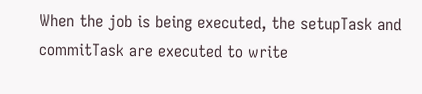When the job is being executed, the setupTask and commitTask are executed to write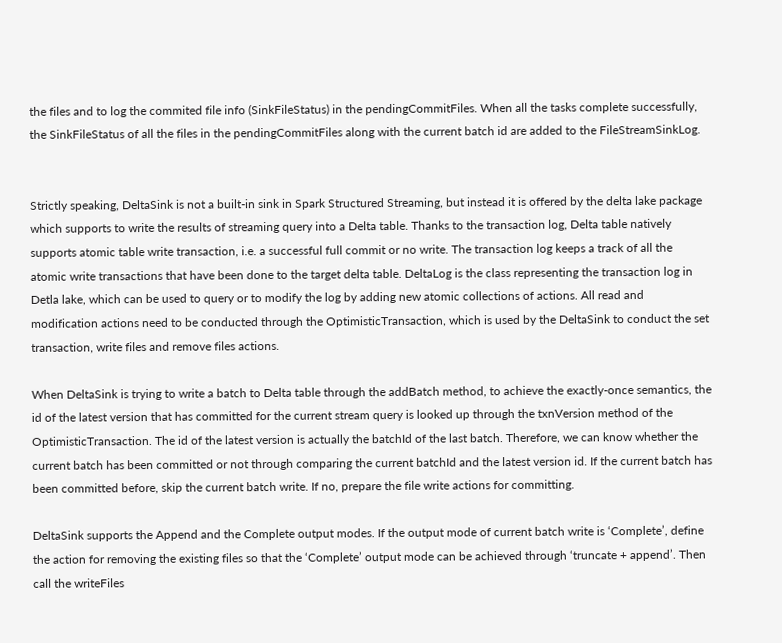the files and to log the commited file info (SinkFileStatus) in the pendingCommitFiles. When all the tasks complete successfully, the SinkFileStatus of all the files in the pendingCommitFiles along with the current batch id are added to the FileStreamSinkLog.


Strictly speaking, DeltaSink is not a built-in sink in Spark Structured Streaming, but instead it is offered by the delta lake package which supports to write the results of streaming query into a Delta table. Thanks to the transaction log, Delta table natively supports atomic table write transaction, i.e. a successful full commit or no write. The transaction log keeps a track of all the atomic write transactions that have been done to the target delta table. DeltaLog is the class representing the transaction log in Detla lake, which can be used to query or to modify the log by adding new atomic collections of actions. All read and modification actions need to be conducted through the OptimisticTransaction, which is used by the DeltaSink to conduct the set transaction, write files and remove files actions.

When DeltaSink is trying to write a batch to Delta table through the addBatch method, to achieve the exactly-once semantics, the id of the latest version that has committed for the current stream query is looked up through the txnVersion method of the OptimisticTransaction. The id of the latest version is actually the batchId of the last batch. Therefore, we can know whether the current batch has been committed or not through comparing the current batchId and the latest version id. If the current batch has been committed before, skip the current batch write. If no, prepare the file write actions for committing.

DeltaSink supports the Append and the Complete output modes. If the output mode of current batch write is ‘Complete’, define the action for removing the existing files so that the ‘Complete’ output mode can be achieved through ‘truncate + append’. Then call the writeFiles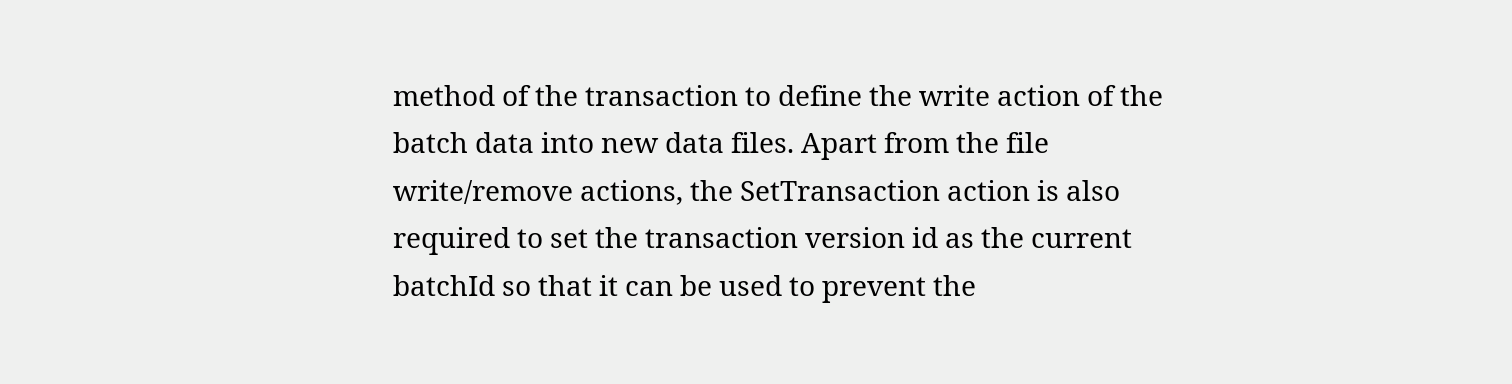method of the transaction to define the write action of the batch data into new data files. Apart from the file write/remove actions, the SetTransaction action is also required to set the transaction version id as the current batchId so that it can be used to prevent the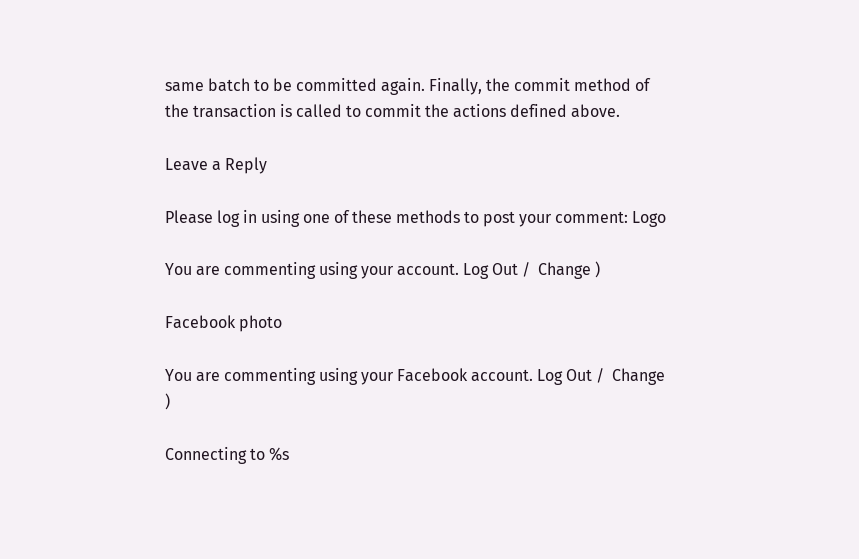same batch to be committed again. Finally, the commit method of the transaction is called to commit the actions defined above.

Leave a Reply

Please log in using one of these methods to post your comment: Logo

You are commenting using your account. Log Out /  Change )

Facebook photo

You are commenting using your Facebook account. Log Out /  Change )

Connecting to %s